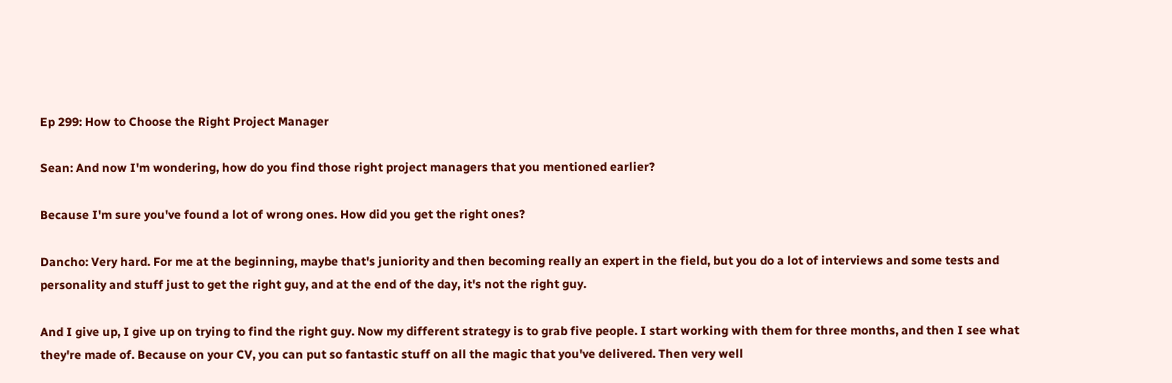Ep 299: How to Choose the Right Project Manager

Sean: And now I'm wondering, how do you find those right project managers that you mentioned earlier?

Because I'm sure you've found a lot of wrong ones. How did you get the right ones?

Dancho: Very hard. For me at the beginning, maybe that's juniority and then becoming really an expert in the field, but you do a lot of interviews and some tests and personality and stuff just to get the right guy, and at the end of the day, it's not the right guy.

And I give up, I give up on trying to find the right guy. Now my different strategy is to grab five people. I start working with them for three months, and then I see what they're made of. Because on your CV, you can put so fantastic stuff on all the magic that you've delivered. Then very well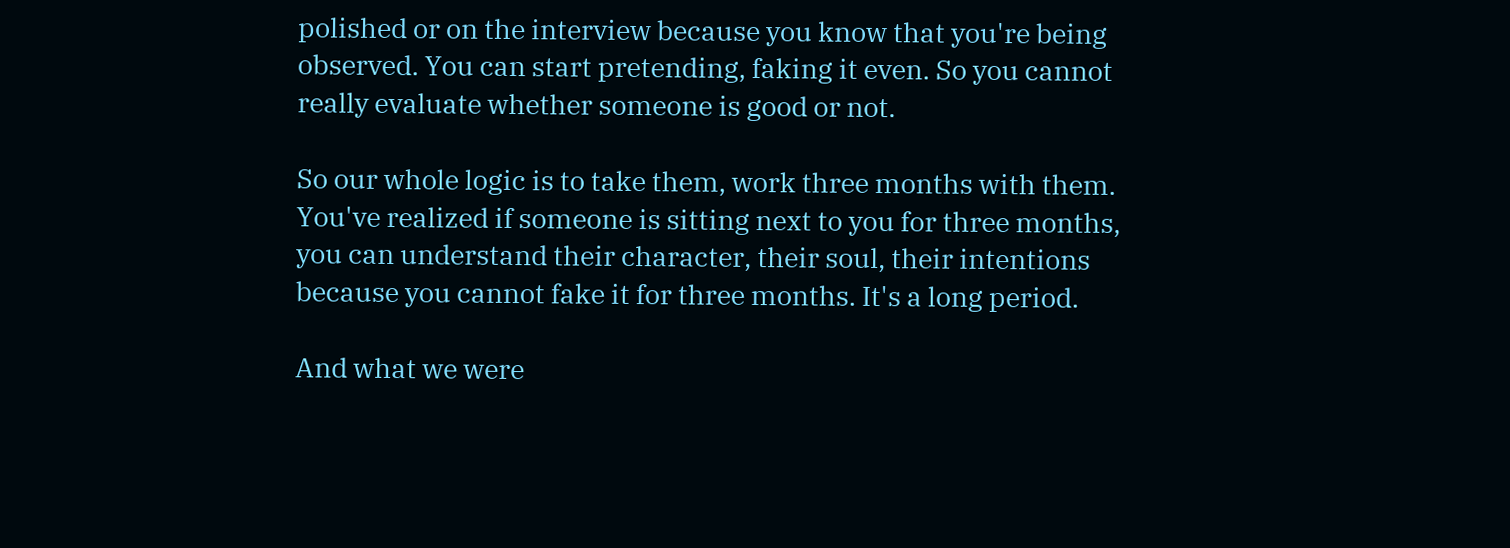polished or on the interview because you know that you're being observed. You can start pretending, faking it even. So you cannot really evaluate whether someone is good or not.

So our whole logic is to take them, work three months with them. You've realized if someone is sitting next to you for three months, you can understand their character, their soul, their intentions because you cannot fake it for three months. It's a long period.

And what we were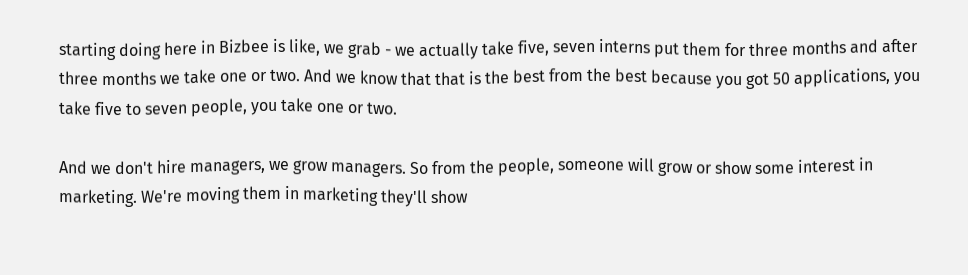starting doing here in Bizbee is like, we grab - we actually take five, seven interns put them for three months and after three months we take one or two. And we know that that is the best from the best because you got 50 applications, you take five to seven people, you take one or two.

And we don't hire managers, we grow managers. So from the people, someone will grow or show some interest in marketing. We're moving them in marketing they'll show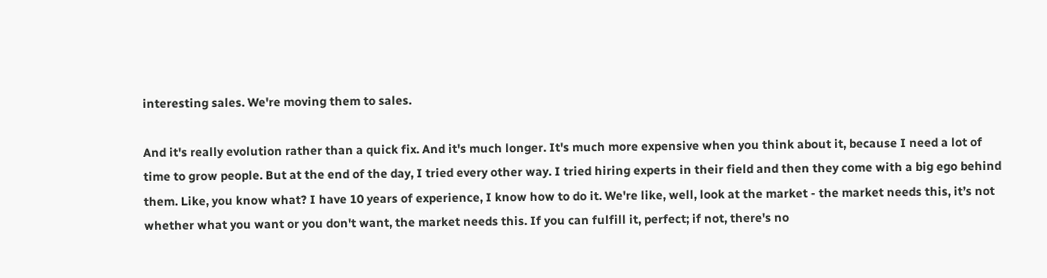interesting sales. We're moving them to sales.

And it's really evolution rather than a quick fix. And it's much longer. It's much more expensive when you think about it, because I need a lot of time to grow people. But at the end of the day, I tried every other way. I tried hiring experts in their field and then they come with a big ego behind them. Like, you know what? I have 10 years of experience, I know how to do it. We're like, well, look at the market - the market needs this, it’s not whether what you want or you don't want, the market needs this. If you can fulfill it, perfect; if not, there's no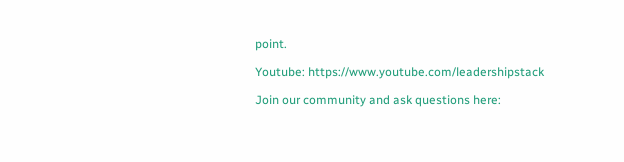point.

Youtube: https://www.youtube.com/leadershipstack

Join our community and ask questions here: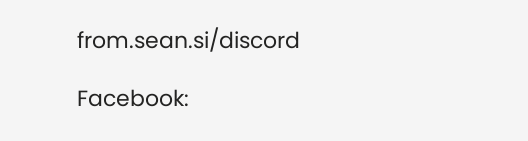from.sean.si/discord

Facebook: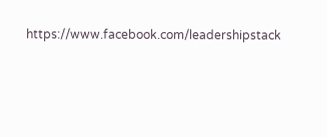https://www.facebook.com/leadershipstack